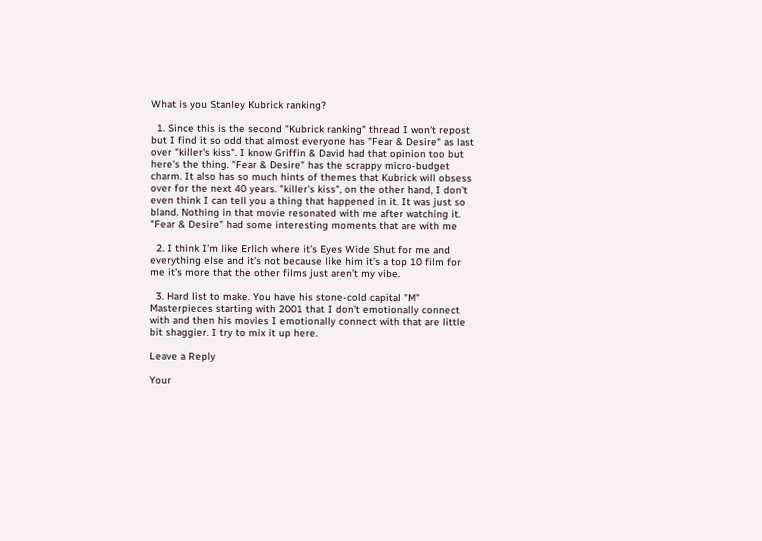What is you Stanley Kubrick ranking?

  1. Since this is the second "Kubrick ranking" thread I won't repost but I find it so odd that almost everyone has "Fear & Desire" as last over "killer's kiss". I know Griffin & David had that opinion too but here's the thing. "Fear & Desire" has the scrappy micro-budget charm. It also has so much hints of themes that Kubrick will obsess over for the next 40 years. "killer's kiss", on the other hand, I don't even think I can tell you a thing that happened in it. It was just so bland. Nothing in that movie resonated with me after watching it. "Fear & Desire" had some interesting moments that are with me

  2. I think I’m like Erlich where it’s Eyes Wide Shut for me and everything else and it’s not because like him it’s a top 10 film for me it’s more that the other films just aren’t my vibe.

  3. Hard list to make. You have his stone-cold capital "M" Masterpieces starting with 2001 that I don't emotionally connect with and then his movies I emotionally connect with that are little bit shaggier. I try to mix it up here.

Leave a Reply

Your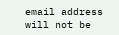email address will not be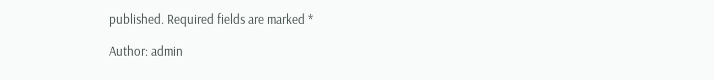published. Required fields are marked *

Author: admin